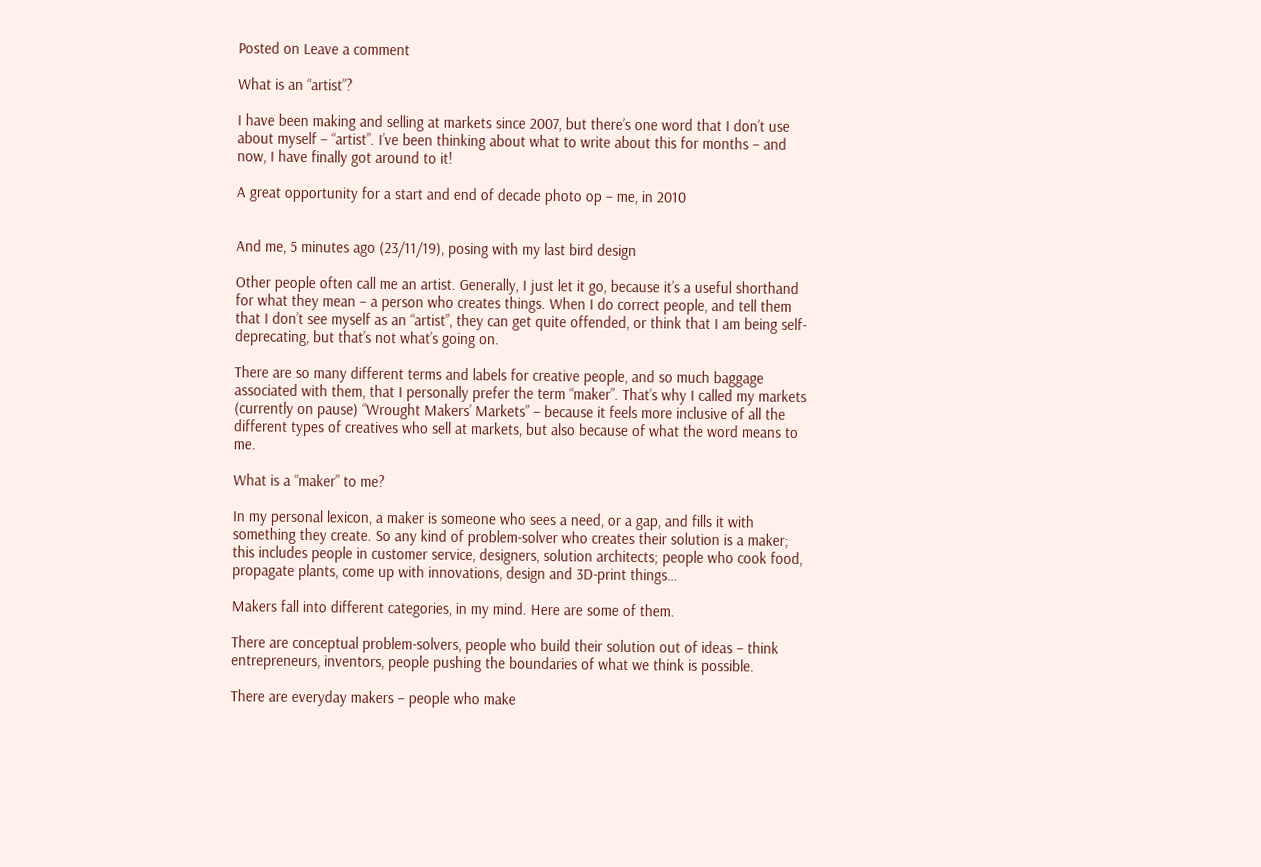Posted on Leave a comment

What is an “artist”?

I have been making and selling at markets since 2007, but there’s one word that I don’t use about myself – “artist”. I’ve been thinking about what to write about this for months – and now, I have finally got around to it!

A great opportunity for a start and end of decade photo op – me, in 2010


And me, 5 minutes ago (23/11/19), posing with my last bird design

Other people often call me an artist. Generally, I just let it go, because it’s a useful shorthand for what they mean – a person who creates things. When I do correct people, and tell them that I don’t see myself as an “artist”, they can get quite offended, or think that I am being self-deprecating, but that’s not what’s going on.

There are so many different terms and labels for creative people, and so much baggage associated with them, that I personally prefer the term “maker”. That’s why I called my markets (currently on pause) “Wrought Makers’ Markets” – because it feels more inclusive of all the different types of creatives who sell at markets, but also because of what the word means to me.

What is a “maker” to me?

In my personal lexicon, a maker is someone who sees a need, or a gap, and fills it with something they create. So any kind of problem-solver who creates their solution is a maker; this includes people in customer service, designers, solution architects; people who cook food, propagate plants, come up with innovations, design and 3D-print things…

Makers fall into different categories, in my mind. Here are some of them.

There are conceptual problem-solvers, people who build their solution out of ideas – think entrepreneurs, inventors, people pushing the boundaries of what we think is possible.

There are everyday makers – people who make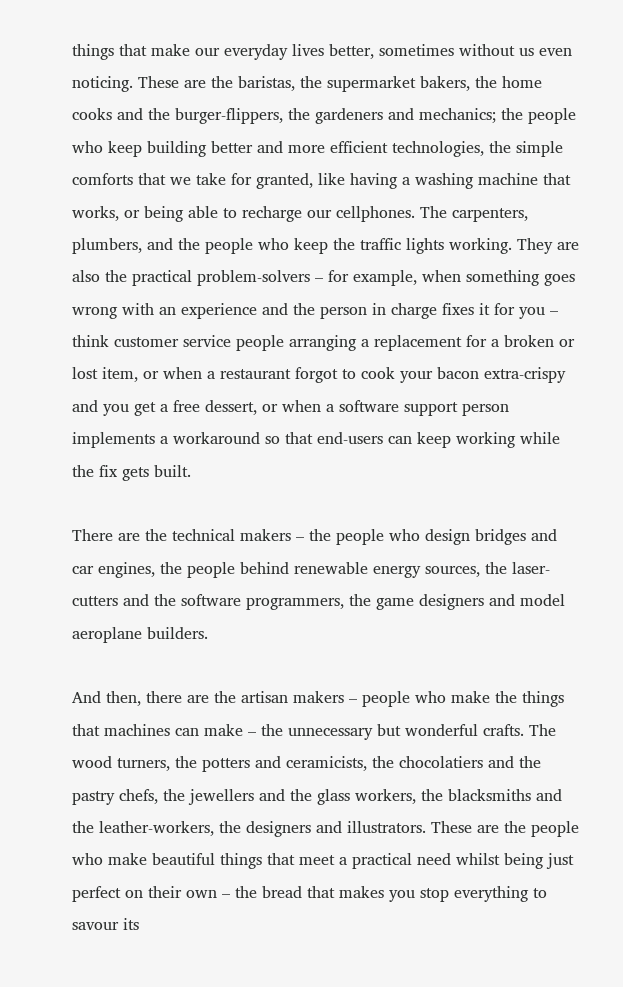things that make our everyday lives better, sometimes without us even noticing. These are the baristas, the supermarket bakers, the home cooks and the burger-flippers, the gardeners and mechanics; the people who keep building better and more efficient technologies, the simple comforts that we take for granted, like having a washing machine that works, or being able to recharge our cellphones. The carpenters, plumbers, and the people who keep the traffic lights working. They are also the practical problem-solvers – for example, when something goes wrong with an experience and the person in charge fixes it for you – think customer service people arranging a replacement for a broken or lost item, or when a restaurant forgot to cook your bacon extra-crispy and you get a free dessert, or when a software support person implements a workaround so that end-users can keep working while the fix gets built.

There are the technical makers – the people who design bridges and car engines, the people behind renewable energy sources, the laser-cutters and the software programmers, the game designers and model aeroplane builders.

And then, there are the artisan makers – people who make the things that machines can make – the unnecessary but wonderful crafts. The wood turners, the potters and ceramicists, the chocolatiers and the pastry chefs, the jewellers and the glass workers, the blacksmiths and the leather-workers, the designers and illustrators. These are the people who make beautiful things that meet a practical need whilst being just perfect on their own – the bread that makes you stop everything to savour its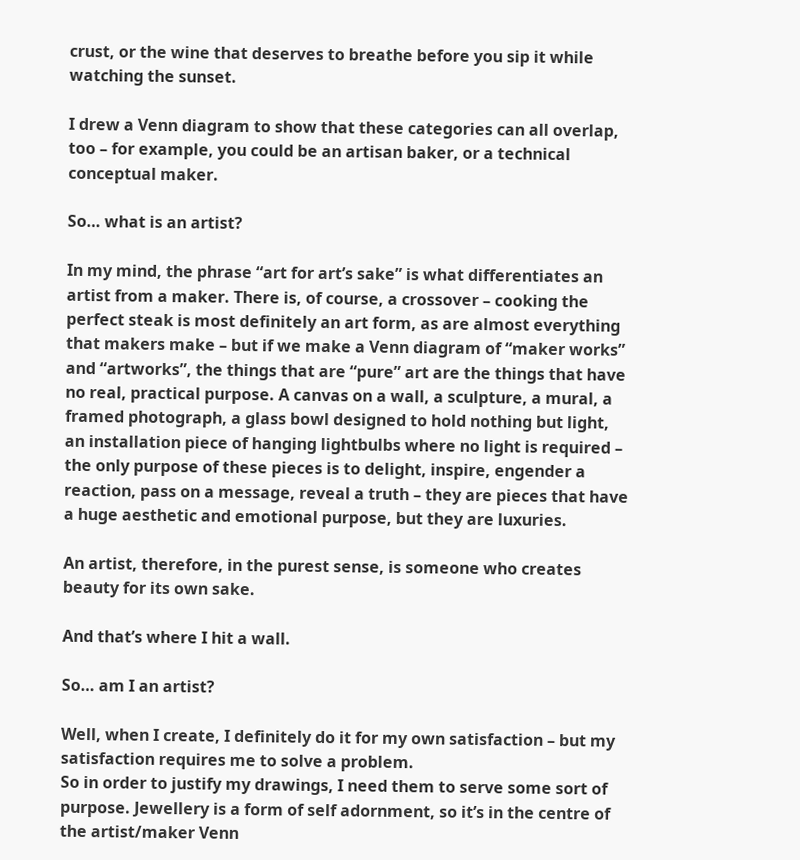crust, or the wine that deserves to breathe before you sip it while watching the sunset.

I drew a Venn diagram to show that these categories can all overlap, too – for example, you could be an artisan baker, or a technical conceptual maker.

So… what is an artist?

In my mind, the phrase “art for art’s sake” is what differentiates an artist from a maker. There is, of course, a crossover – cooking the perfect steak is most definitely an art form, as are almost everything that makers make – but if we make a Venn diagram of “maker works” and “artworks”, the things that are “pure” art are the things that have no real, practical purpose. A canvas on a wall, a sculpture, a mural, a framed photograph, a glass bowl designed to hold nothing but light, an installation piece of hanging lightbulbs where no light is required – the only purpose of these pieces is to delight, inspire, engender a reaction, pass on a message, reveal a truth – they are pieces that have a huge aesthetic and emotional purpose, but they are luxuries.

An artist, therefore, in the purest sense, is someone who creates beauty for its own sake.

And that’s where I hit a wall.

So… am I an artist?

Well, when I create, I definitely do it for my own satisfaction – but my satisfaction requires me to solve a problem.
So in order to justify my drawings, I need them to serve some sort of purpose. Jewellery is a form of self adornment, so it’s in the centre of the artist/maker Venn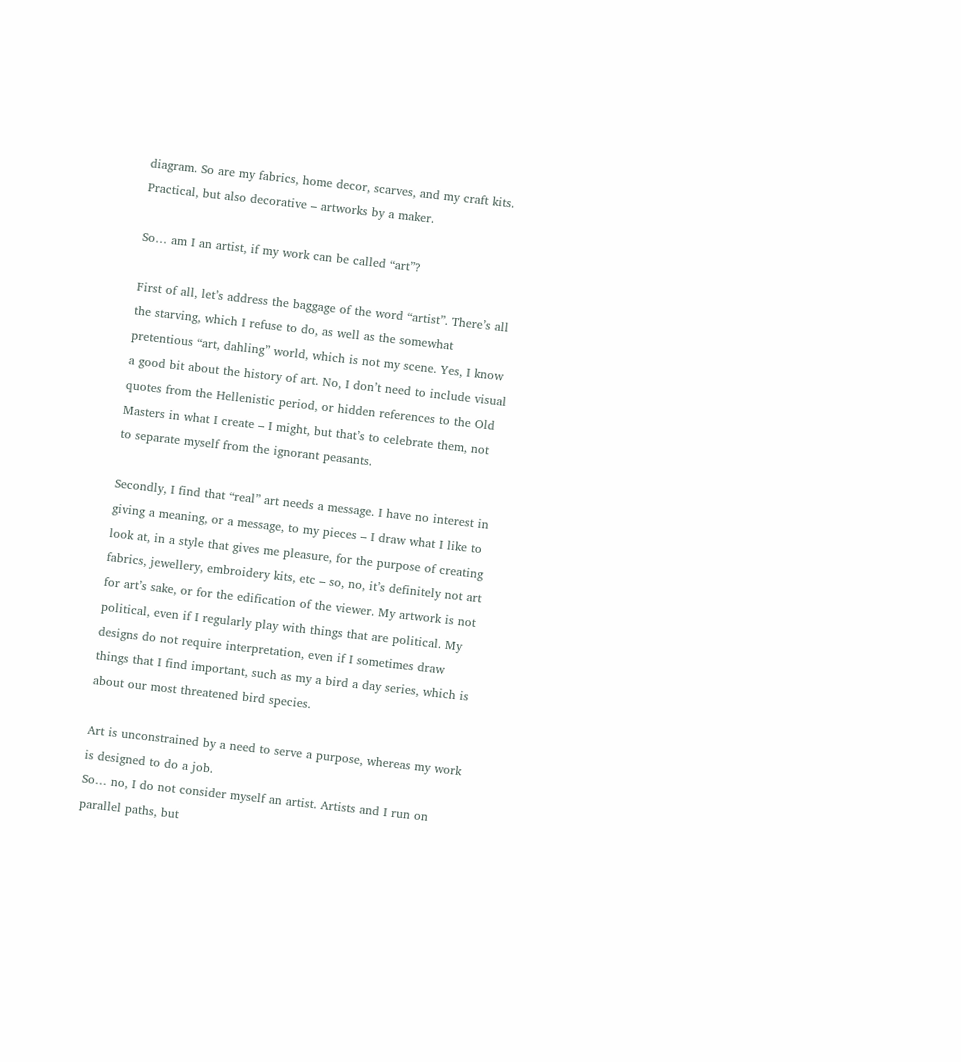diagram. So are my fabrics, home decor, scarves, and my craft kits. Practical, but also decorative – artworks by a maker.

So… am I an artist, if my work can be called “art”?

First of all, let’s address the baggage of the word “artist”. There’s all the starving, which I refuse to do, as well as the somewhat pretentious “art, dahling” world, which is not my scene. Yes, I know a good bit about the history of art. No, I don’t need to include visual quotes from the Hellenistic period, or hidden references to the Old Masters in what I create – I might, but that’s to celebrate them, not to separate myself from the ignorant peasants.

Secondly, I find that “real” art needs a message. I have no interest in giving a meaning, or a message, to my pieces – I draw what I like to look at, in a style that gives me pleasure, for the purpose of creating fabrics, jewellery, embroidery kits, etc – so, no, it’s definitely not art for art’s sake, or for the edification of the viewer. My artwork is not political, even if I regularly play with things that are political. My designs do not require interpretation, even if I sometimes draw things that I find important, such as my a bird a day series, which is about our most threatened bird species.

Art is unconstrained by a need to serve a purpose, whereas my work is designed to do a job.
So… no, I do not consider myself an artist. Artists and I run on parallel paths, but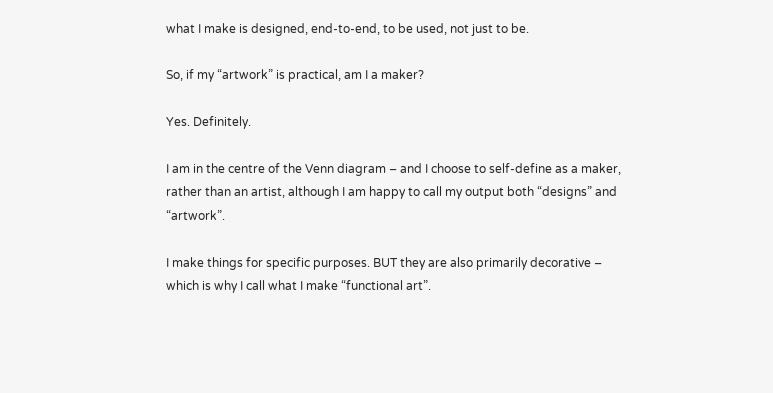what I make is designed, end-to-end, to be used, not just to be.

So, if my “artwork” is practical, am I a maker?

Yes. Definitely.

I am in the centre of the Venn diagram – and I choose to self-define as a maker, rather than an artist, although I am happy to call my output both “designs” and “artwork”.

I make things for specific purposes. BUT they are also primarily decorative – which is why I call what I make “functional art”.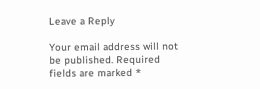Leave a Reply

Your email address will not be published. Required fields are marked *